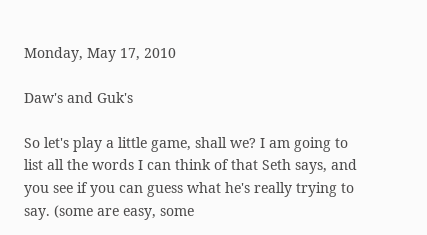Monday, May 17, 2010

Daw's and Guk's

So let's play a little game, shall we? I am going to list all the words I can think of that Seth says, and you see if you can guess what he's really trying to say. (some are easy, some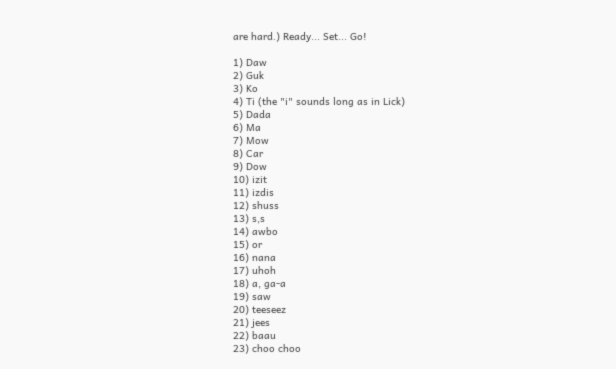are hard.) Ready... Set... Go!

1) Daw
2) Guk
3) Ko
4) Ti (the "i" sounds long as in Lick)
5) Dada
6) Ma
7) Mow
8) Car
9) Dow
10) izit
11) izdis
12) shuss
13) s,s
14) awbo
15) or
16) nana
17) uhoh
18) a, ga-a
19) saw
20) teeseez
21) jees
22) baau
23) choo choo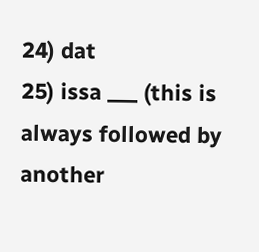24) dat
25) issa ___ (this is always followed by another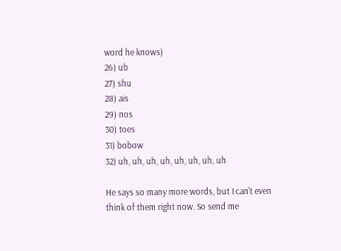word he knows)
26) ub
27) shu
28) ais
29) nos
30) toes
31) bobow
32) uh, uh, uh, uh, uh, uh, uh, uh

He says so many more words, but I can't even think of them right now. So send me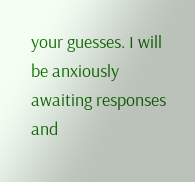your guesses. I will be anxiously awaiting responses and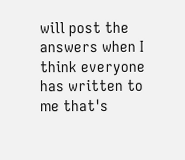will post the answers when I think everyone has written to me that's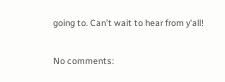going to. Can't wait to hear from y'all!

No comments: